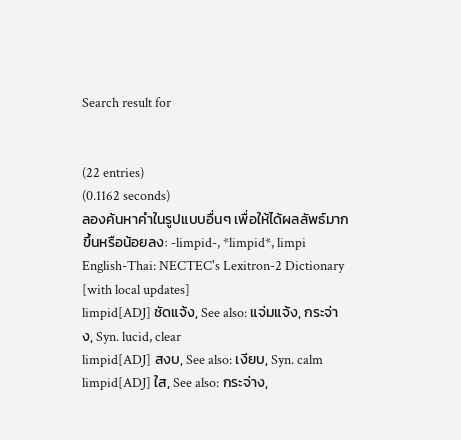Search result for


(22 entries)
(0.1162 seconds)
ลองค้นหาคำในรูปแบบอื่นๆ เพื่อให้ได้ผลลัพธ์มากขึ้นหรือน้อยลง: -limpid-, *limpid*, limpi
English-Thai: NECTEC's Lexitron-2 Dictionary [with local updates]
limpid[ADJ] ชัดแจ้ง, See also: แจ่มแจ้ง, กระจ่าง, Syn. lucid, clear
limpid[ADJ] สงบ, See also: เงียบ, Syn. calm
limpid[ADJ] ใส, See also: กระจ่าง,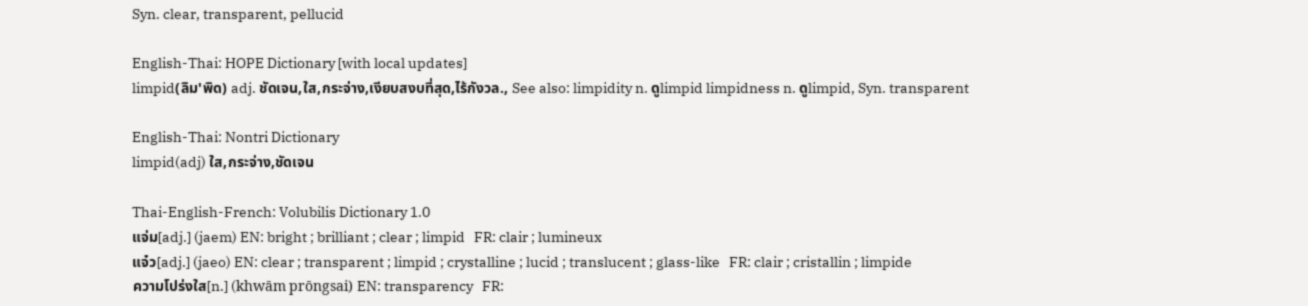Syn. clear, transparent, pellucid

English-Thai: HOPE Dictionary [with local updates]
limpid(ลิม'พิด) adj. ชัดเจน,ใส,กระจ่าง,เงียบสงบที่สุด,ไร้กังวล., See also: limpidity n. ดูlimpid limpidness n. ดูlimpid, Syn. transparent

English-Thai: Nontri Dictionary
limpid(adj) ใส,กระจ่าง,ชัดเจน

Thai-English-French: Volubilis Dictionary 1.0
แจ่ม[adj.] (jaem) EN: bright ; brilliant ; clear ; limpid   FR: clair ; lumineux
แจ๋ว[adj.] (jaeo) EN: clear ; transparent ; limpid ; crystalline ; lucid ; translucent ; glass-like   FR: clair ; cristallin ; limpide
ความโปร่งใส[n.] (khwām prōngsai) EN: transparency   FR: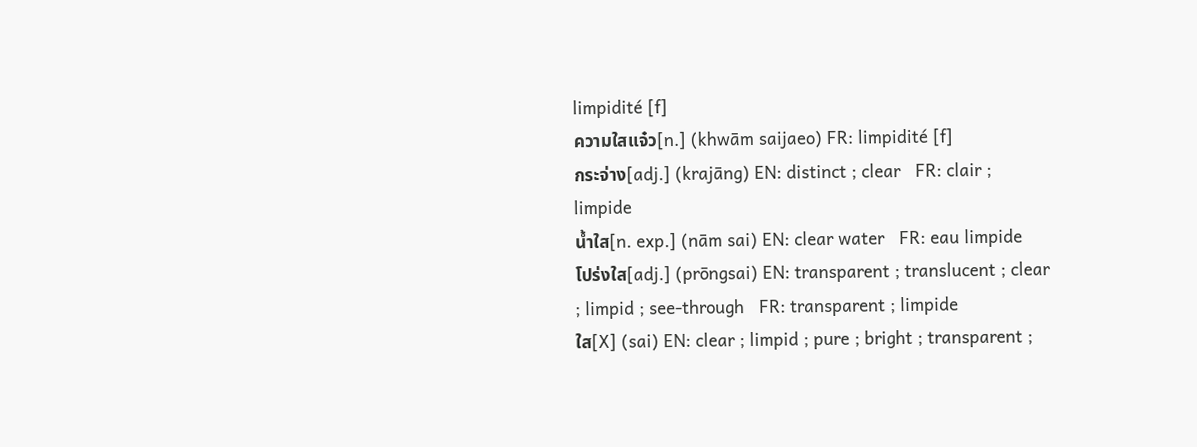limpidité [f]
ความใสแจ๋ว[n.] (khwām saijaeo) FR: limpidité [f]
กระจ่าง[adj.] (krajāng) EN: distinct ; clear   FR: clair ; limpide
น้ำใส[n. exp.] (nām sai) EN: clear water   FR: eau limpide
โปร่งใส[adj.] (prōngsai) EN: transparent ; translucent ; clear ; limpid ; see-through   FR: transparent ; limpide
ใส[X] (sai) EN: clear ; limpid ; pure ; bright ; transparent ;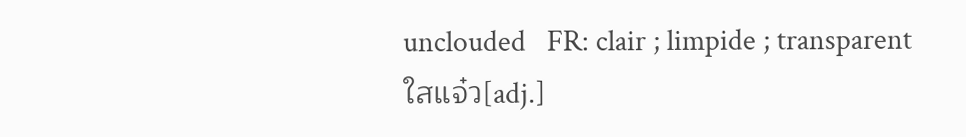unclouded   FR: clair ; limpide ; transparent
ใสแจ๋ว[adj.]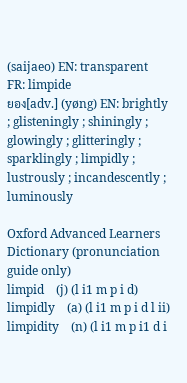(saijaeo) EN: transparent   FR: limpide
ยอง[adv.] (yøng) EN: brightly ; glisteningly ; shiningly ; glowingly ; glitteringly ; sparklingly ; limpidly ; lustrously ; incandescently ; luminously

Oxford Advanced Learners Dictionary (pronunciation guide only)
limpid    (j) (l i1 m p i d)
limpidly    (a) (l i1 m p i d l ii)
limpidity    (n) (l i1 m p i1 d i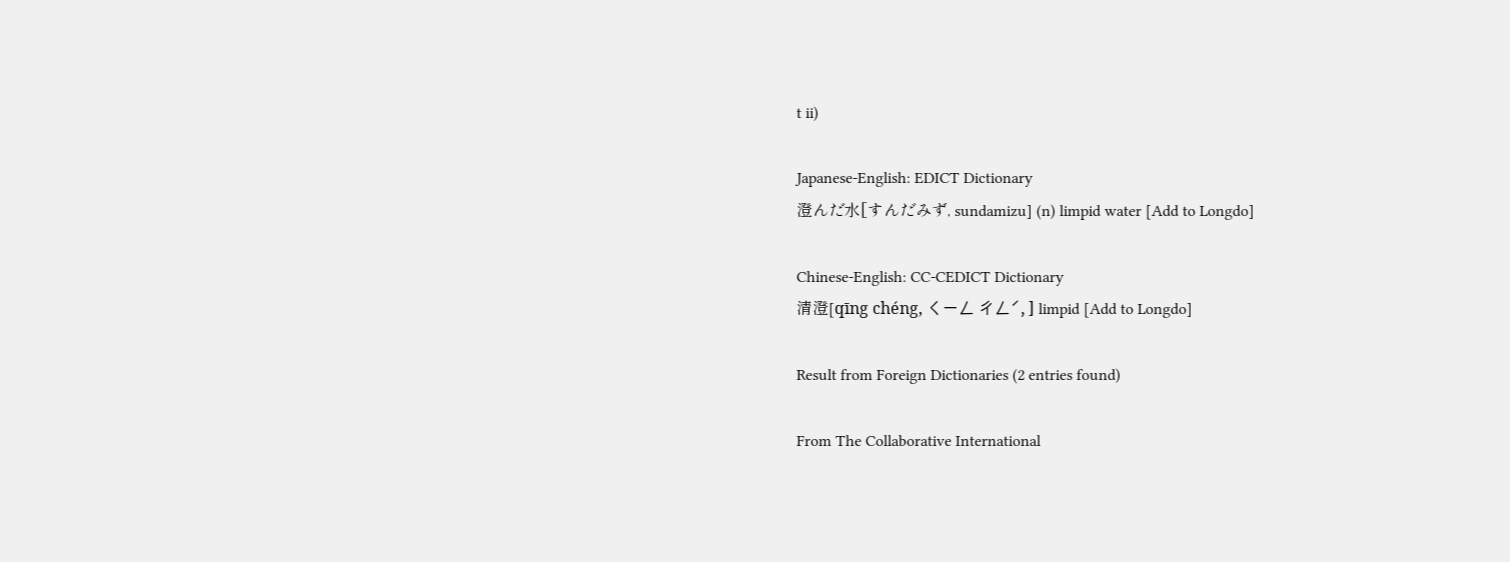t ii)

Japanese-English: EDICT Dictionary
澄んだ水[すんだみず, sundamizu] (n) limpid water [Add to Longdo]

Chinese-English: CC-CEDICT Dictionary
清澄[qīng chéng, ㄑㄧㄥ ㄔㄥˊ, ] limpid [Add to Longdo]

Result from Foreign Dictionaries (2 entries found)

From The Collaborative International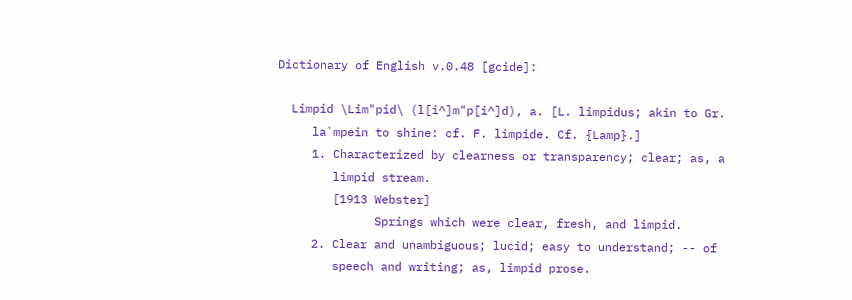Dictionary of English v.0.48 [gcide]:

  Limpid \Lim"pid\ (l[i^]m"p[i^]d), a. [L. limpidus; akin to Gr.
     la`mpein to shine: cf. F. limpide. Cf. {Lamp}.]
     1. Characterized by clearness or transparency; clear; as, a
        limpid stream.
        [1913 Webster]
              Springs which were clear, fresh, and limpid.
     2. Clear and unambiguous; lucid; easy to understand; -- of
        speech and writing; as, limpid prose.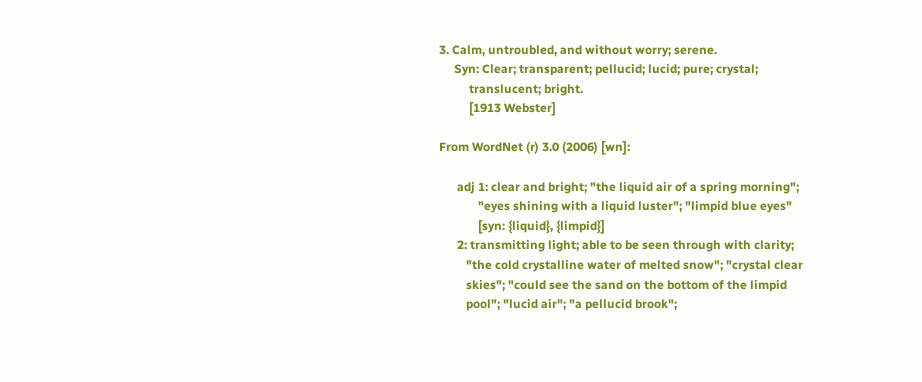3. Calm, untroubled, and without worry; serene.
     Syn: Clear; transparent; pellucid; lucid; pure; crystal;
          translucent; bright.
          [1913 Webster]

From WordNet (r) 3.0 (2006) [wn]:

      adj 1: clear and bright; "the liquid air of a spring morning";
             "eyes shining with a liquid luster"; "limpid blue eyes"
             [syn: {liquid}, {limpid}]
      2: transmitting light; able to be seen through with clarity;
         "the cold crystalline water of melted snow"; "crystal clear
         skies"; "could see the sand on the bottom of the limpid
         pool"; "lucid air"; "a pellucid brook";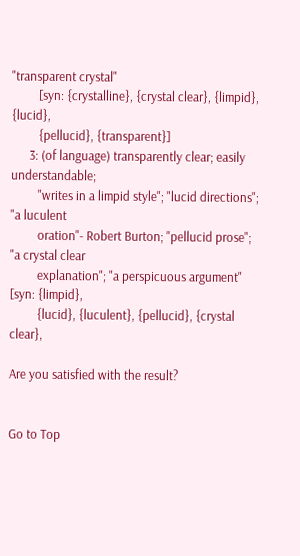"transparent crystal"
         [syn: {crystalline}, {crystal clear}, {limpid}, {lucid},
         {pellucid}, {transparent}]
      3: (of language) transparently clear; easily understandable;
         "writes in a limpid style"; "lucid directions"; "a luculent
         oration"- Robert Burton; "pellucid prose"; "a crystal clear
         explanation"; "a perspicuous argument" [syn: {limpid},
         {lucid}, {luculent}, {pellucid}, {crystal clear},

Are you satisfied with the result?


Go to Top